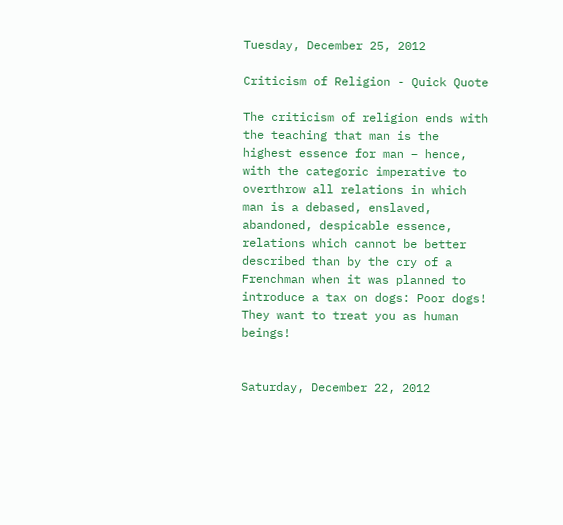Tuesday, December 25, 2012

Criticism of Religion - Quick Quote

The criticism of religion ends with the teaching that man is the highest essence for man – hence, with the categoric imperative to overthrow all relations in which man is a debased, enslaved, abandoned, despicable essence, relations which cannot be better described than by the cry of a Frenchman when it was planned to introduce a tax on dogs: Poor dogs! They want to treat you as human beings!


Saturday, December 22, 2012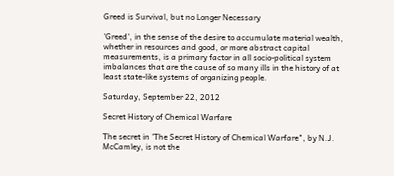Greed is Survival, but no Longer Necessary

'Greed', in the sense of the desire to accumulate material wealth, whether in resources and good, or more abstract capital measurements, is a primary factor in all socio-political system imbalances that are the cause of so many ills in the history of at least state-like systems of organizing people.

Saturday, September 22, 2012

Secret History of Chemical Warfare

The secret in 'The Secret History of Chemical Warfare", by N.J. McCamley, is not the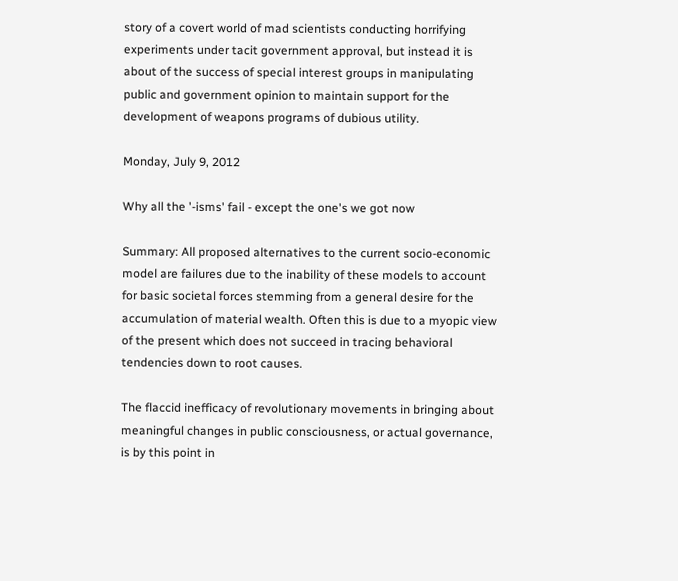story of a covert world of mad scientists conducting horrifying  experiments under tacit government approval, but instead it is about of the success of special interest groups in manipulating public and government opinion to maintain support for the development of weapons programs of dubious utility.

Monday, July 9, 2012

Why all the '-isms' fail - except the one's we got now

Summary: All proposed alternatives to the current socio-economic model are failures due to the inability of these models to account for basic societal forces stemming from a general desire for the accumulation of material wealth. Often this is due to a myopic view of the present which does not succeed in tracing behavioral tendencies down to root causes.

The flaccid inefficacy of revolutionary movements in bringing about meaningful changes in public consciousness, or actual governance, is by this point in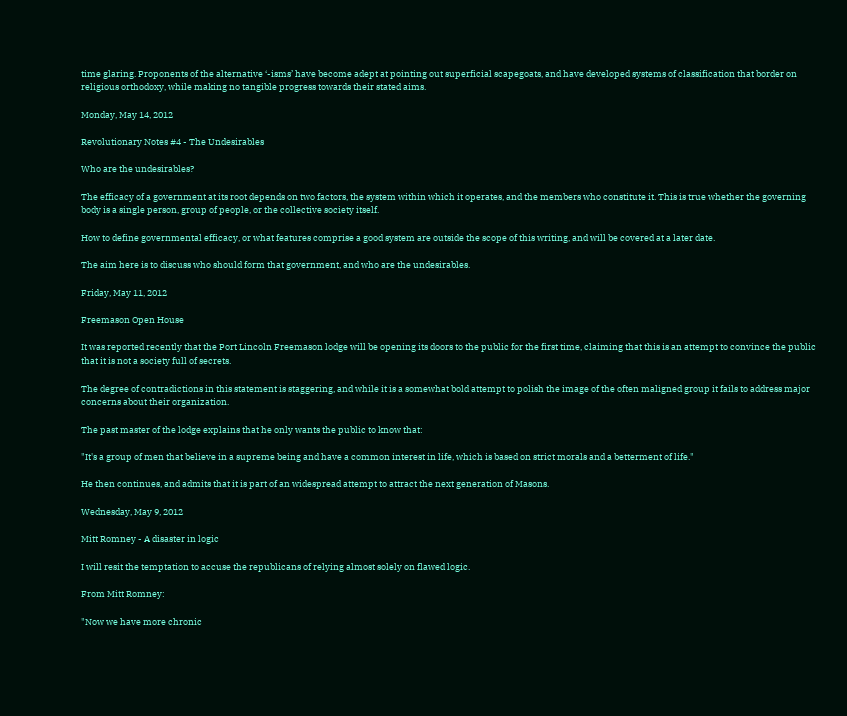time glaring. Proponents of the alternative ‘-isms’ have become adept at pointing out superficial scapegoats, and have developed systems of classification that border on religious orthodoxy, while making no tangible progress towards their stated aims.

Monday, May 14, 2012

Revolutionary Notes #4 - The Undesirables

Who are the undesirables?

The efficacy of a government at its root depends on two factors, the system within which it operates, and the members who constitute it. This is true whether the governing body is a single person, group of people, or the collective society itself.

How to define governmental efficacy, or what features comprise a good system are outside the scope of this writing, and will be covered at a later date.

The aim here is to discuss who should form that government, and who are the undesirables.

Friday, May 11, 2012

Freemason Open House

It was reported recently that the Port Lincoln Freemason lodge will be opening its doors to the public for the first time, claiming that this is an attempt to convince the public that it is not a society full of secrets.

The degree of contradictions in this statement is staggering, and while it is a somewhat bold attempt to polish the image of the often maligned group it fails to address major concerns about their organization.

The past master of the lodge explains that he only wants the public to know that:

"It's a group of men that believe in a supreme being and have a common interest in life, which is based on strict morals and a betterment of life."

He then continues, and admits that it is part of an widespread attempt to attract the next generation of Masons.

Wednesday, May 9, 2012

Mitt Romney - A disaster in logic

I will resit the temptation to accuse the republicans of relying almost solely on flawed logic.

From Mitt Romney:

"Now we have more chronic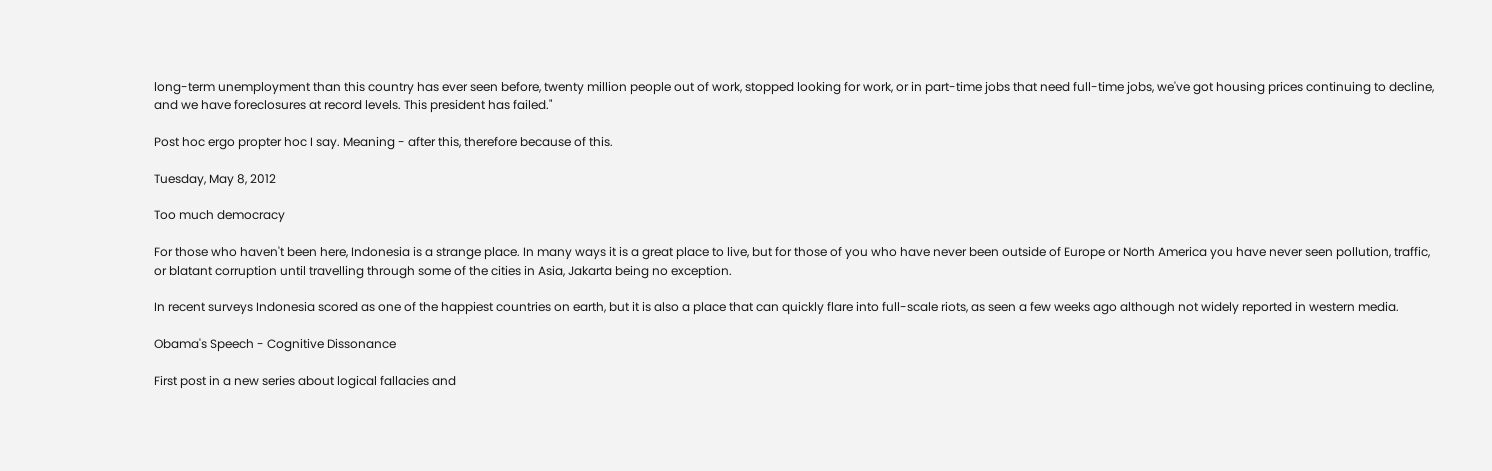long-term unemployment than this country has ever seen before, twenty million people out of work, stopped looking for work, or in part-time jobs that need full-time jobs, we've got housing prices continuing to decline, and we have foreclosures at record levels. This president has failed."

Post hoc ergo propter hoc I say. Meaning - after this, therefore because of this.

Tuesday, May 8, 2012

Too much democracy

For those who haven't been here, Indonesia is a strange place. In many ways it is a great place to live, but for those of you who have never been outside of Europe or North America you have never seen pollution, traffic, or blatant corruption until travelling through some of the cities in Asia, Jakarta being no exception.

In recent surveys Indonesia scored as one of the happiest countries on earth, but it is also a place that can quickly flare into full-scale riots, as seen a few weeks ago although not widely reported in western media.

Obama's Speech - Cognitive Dissonance

First post in a new series about logical fallacies and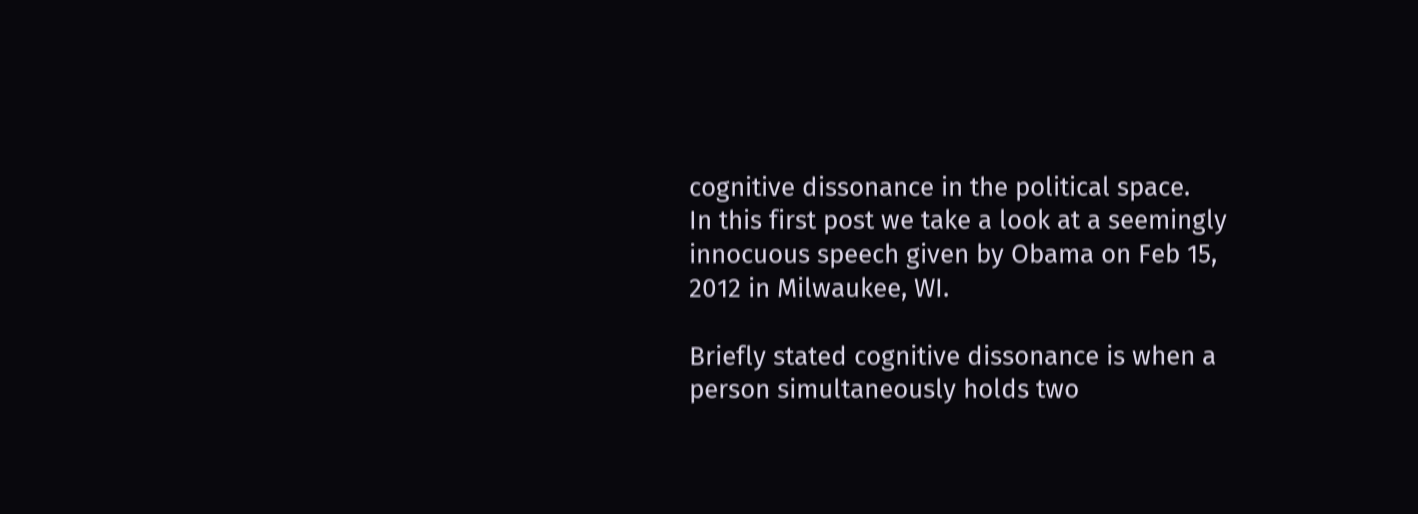cognitive dissonance in the political space.
In this first post we take a look at a seemingly innocuous speech given by Obama on Feb 15, 2012 in Milwaukee, WI.

Briefly stated cognitive dissonance is when a person simultaneously holds two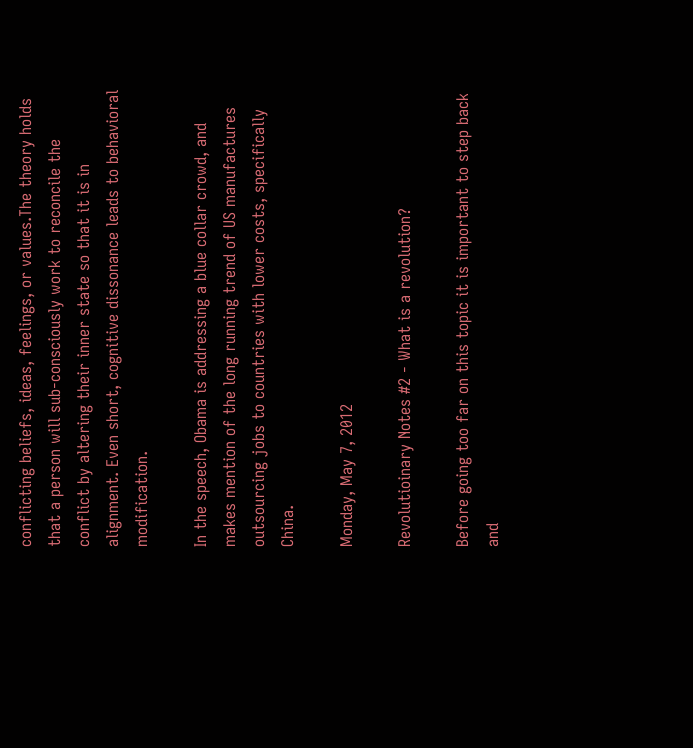conflicting beliefs, ideas, feelings, or values.The theory holds that a person will sub-consciously work to reconcile the conflict by altering their inner state so that it is in alignment. Even short, cognitive dissonance leads to behavioral modification.

In the speech, Obama is addressing a blue collar crowd, and makes mention of the long running trend of US manufactures outsourcing jobs to countries with lower costs, specifically China.

Monday, May 7, 2012

Revolutioinary Notes #2 - What is a revolution?

Before going too far on this topic it is important to step back and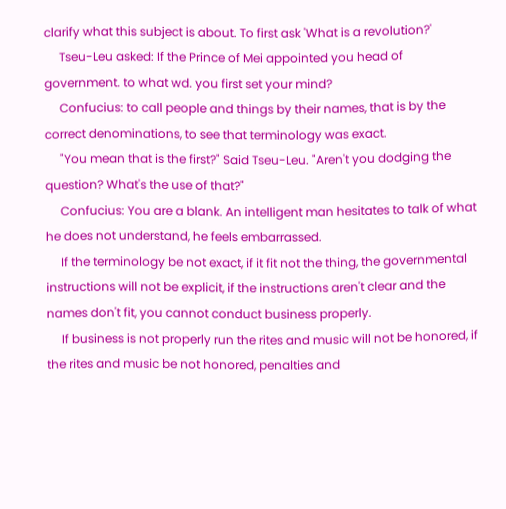clarify what this subject is about. To first ask 'What is a revolution?'
     Tseu-Leu asked: If the Prince of Mei appointed you head of government. to what wd. you first set your mind?
     Confucius: to call people and things by their names, that is by the correct denominations, to see that terminology was exact.
     "You mean that is the first?" Said Tseu-Leu. "Aren't you dodging the question? What's the use of that?"
     Confucius: You are a blank. An intelligent man hesitates to talk of what he does not understand, he feels embarrassed.
     If the terminology be not exact, if it fit not the thing, the governmental instructions will not be explicit, if the instructions aren't clear and the names don't fit, you cannot conduct business properly.
     If business is not properly run the rites and music will not be honored, if the rites and music be not honored, penalties and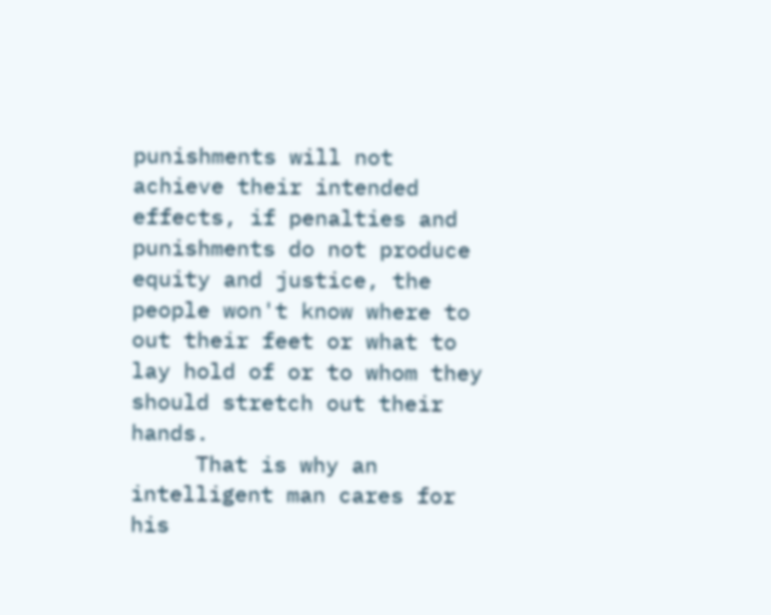punishments will not achieve their intended effects, if penalties and punishments do not produce equity and justice, the people won't know where to out their feet or what to lay hold of or to whom they should stretch out their hands.
     That is why an intelligent man cares for his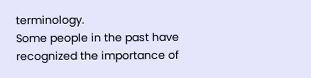terminology.
Some people in the past have recognized the importance of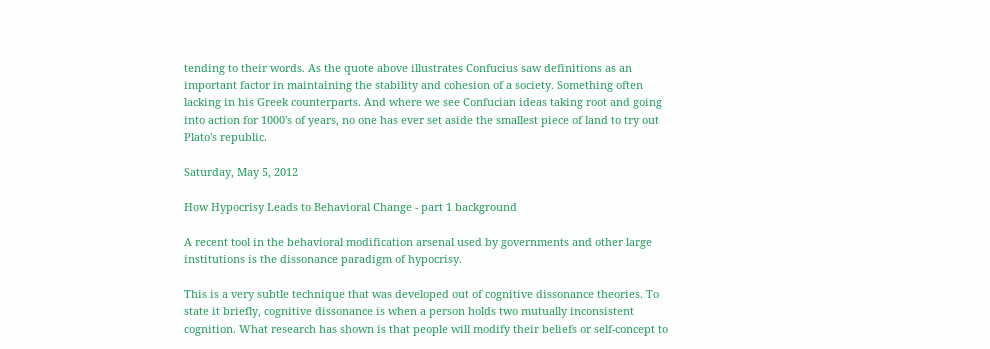tending to their words. As the quote above illustrates Confucius saw definitions as an important factor in maintaining the stability and cohesion of a society. Something often lacking in his Greek counterparts. And where we see Confucian ideas taking root and going into action for 1000's of years, no one has ever set aside the smallest piece of land to try out Plato's republic.

Saturday, May 5, 2012

How Hypocrisy Leads to Behavioral Change - part 1 background

A recent tool in the behavioral modification arsenal used by governments and other large institutions is the dissonance paradigm of hypocrisy.

This is a very subtle technique that was developed out of cognitive dissonance theories. To state it briefly, cognitive dissonance is when a person holds two mutually inconsistent cognition. What research has shown is that people will modify their beliefs or self-concept to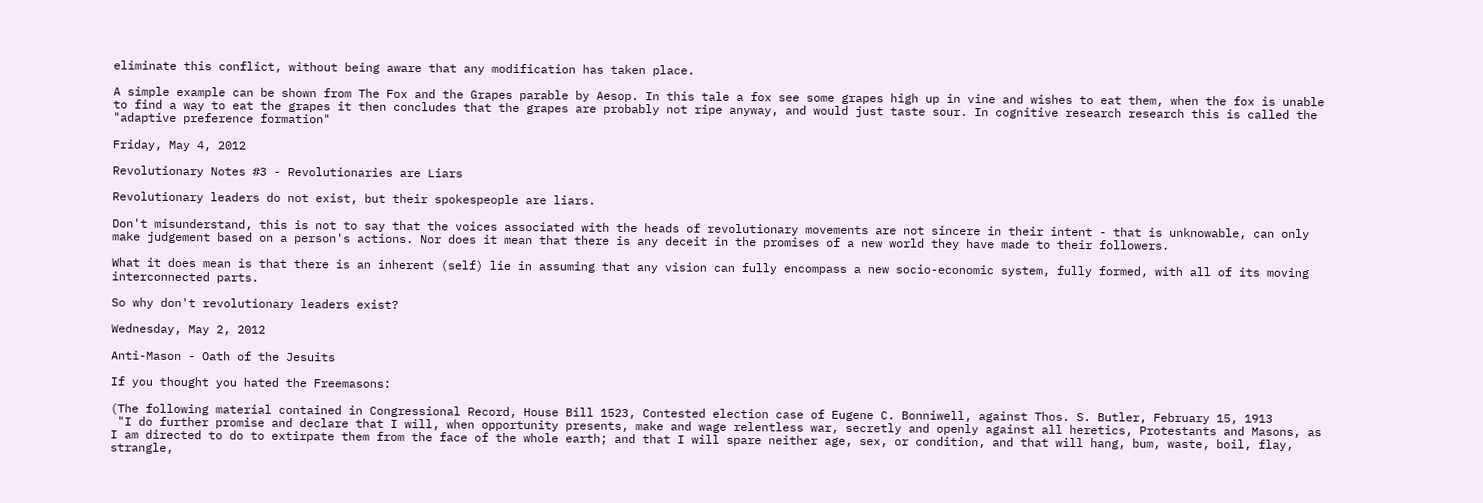eliminate this conflict, without being aware that any modification has taken place.

A simple example can be shown from The Fox and the Grapes parable by Aesop. In this tale a fox see some grapes high up in vine and wishes to eat them, when the fox is unable to find a way to eat the grapes it then concludes that the grapes are probably not ripe anyway, and would just taste sour. In cognitive research research this is called the "adaptive preference formation"

Friday, May 4, 2012

Revolutionary Notes #3 - Revolutionaries are Liars

Revolutionary leaders do not exist, but their spokespeople are liars.

Don't misunderstand, this is not to say that the voices associated with the heads of revolutionary movements are not sincere in their intent - that is unknowable, can only make judgement based on a person's actions. Nor does it mean that there is any deceit in the promises of a new world they have made to their followers.

What it does mean is that there is an inherent (self) lie in assuming that any vision can fully encompass a new socio-economic system, fully formed, with all of its moving interconnected parts.

So why don't revolutionary leaders exist?

Wednesday, May 2, 2012

Anti-Mason - Oath of the Jesuits

If you thought you hated the Freemasons:

(The following material contained in Congressional Record, House Bill 1523, Contested election case of Eugene C. Bonniwell, against Thos. S. Butler, February 15, 1913
 "I do further promise and declare that I will, when opportunity presents, make and wage relentless war, secretly and openly against all heretics, Protestants and Masons, as I am directed to do to extirpate them from the face of the whole earth; and that I will spare neither age, sex, or condition, and that will hang, bum, waste, boil, flay, strangle,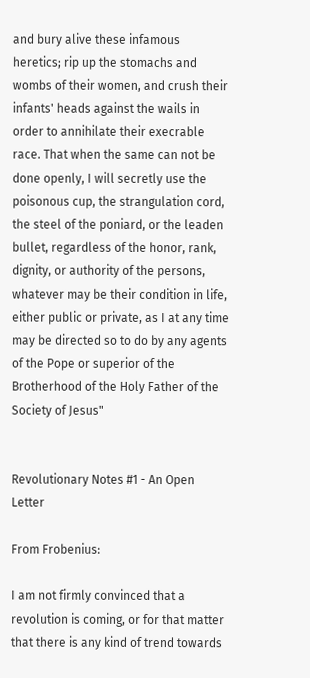and bury alive these infamous heretics; rip up the stomachs and wombs of their women, and crush their infants' heads against the wails in order to annihilate their execrable race. That when the same can not be done openly, I will secretly use the poisonous cup, the strangulation cord, the steel of the poniard, or the leaden bullet, regardless of the honor, rank, dignity, or authority of the persons, whatever may be their condition in life, either public or private, as I at any time may be directed so to do by any agents of the Pope or superior of the Brotherhood of the Holy Father of the Society of Jesus"


Revolutionary Notes #1 - An Open Letter

From Frobenius:

I am not firmly convinced that a revolution is coming, or for that matter that there is any kind of trend towards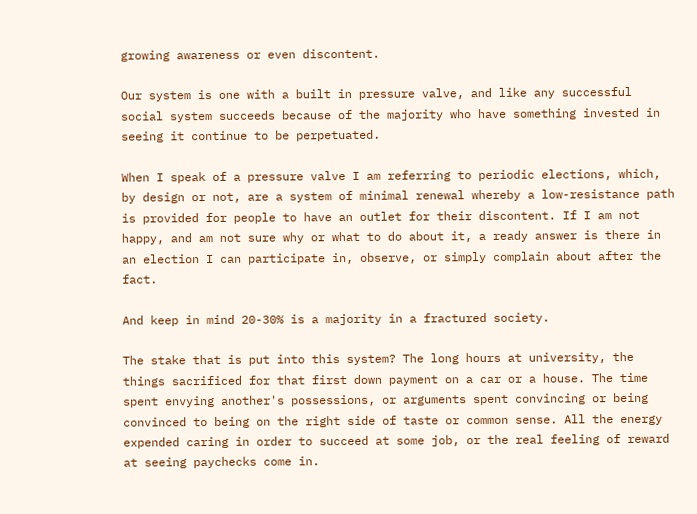growing awareness or even discontent.

Our system is one with a built in pressure valve, and like any successful social system succeeds because of the majority who have something invested in seeing it continue to be perpetuated.

When I speak of a pressure valve I am referring to periodic elections, which, by design or not, are a system of minimal renewal whereby a low-resistance path is provided for people to have an outlet for their discontent. If I am not happy, and am not sure why or what to do about it, a ready answer is there in an election I can participate in, observe, or simply complain about after the fact.

And keep in mind 20-30% is a majority in a fractured society.

The stake that is put into this system? The long hours at university, the things sacrificed for that first down payment on a car or a house. The time spent envying another's possessions, or arguments spent convincing or being convinced to being on the right side of taste or common sense. All the energy expended caring in order to succeed at some job, or the real feeling of reward at seeing paychecks come in.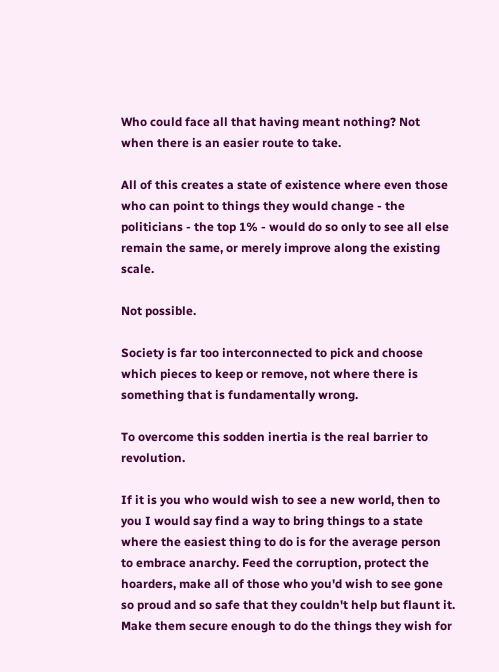Who could face all that having meant nothing? Not when there is an easier route to take.

All of this creates a state of existence where even those who can point to things they would change - the politicians - the top 1% - would do so only to see all else remain the same, or merely improve along the existing scale.

Not possible.

Society is far too interconnected to pick and choose which pieces to keep or remove, not where there is something that is fundamentally wrong.

To overcome this sodden inertia is the real barrier to revolution.

If it is you who would wish to see a new world, then to you I would say find a way to bring things to a state where the easiest thing to do is for the average person to embrace anarchy. Feed the corruption, protect the hoarders, make all of those who you'd wish to see gone so proud and so safe that they couldn't help but flaunt it. Make them secure enough to do the things they wish for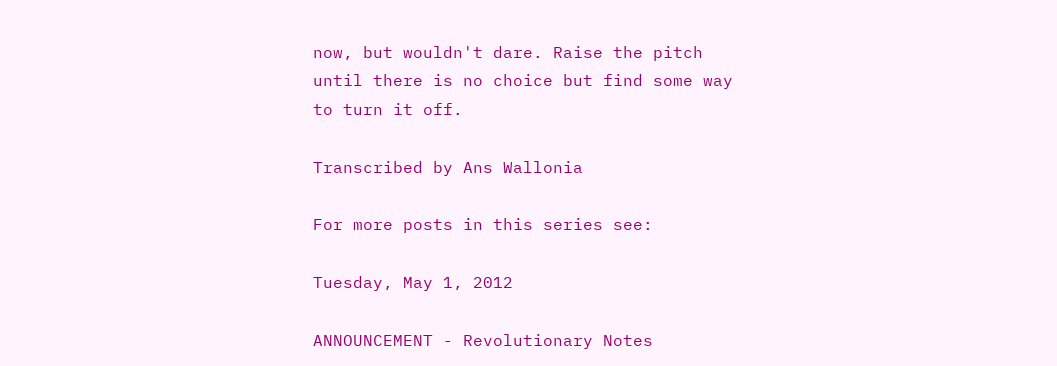now, but wouldn't dare. Raise the pitch until there is no choice but find some way to turn it off.

Transcribed by Ans Wallonia

For more posts in this series see:

Tuesday, May 1, 2012

ANNOUNCEMENT - Revolutionary Notes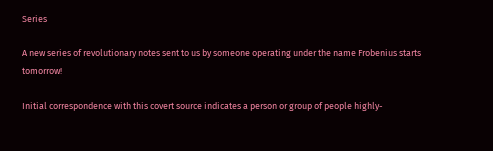Series

A new series of revolutionary notes sent to us by someone operating under the name Frobenius starts tomorrow!

Initial correspondence with this covert source indicates a person or group of people highly-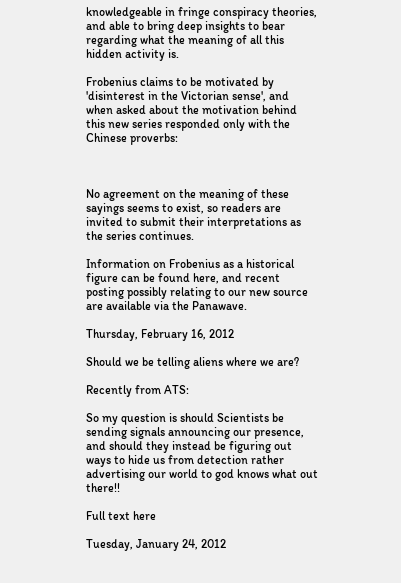knowledgeable in fringe conspiracy theories, and able to bring deep insights to bear regarding what the meaning of all this hidden activity is.

Frobenius claims to be motivated by 'disinterest in the Victorian sense', and when asked about the motivation behind this new series responded only with the Chinese proverbs:



No agreement on the meaning of these sayings seems to exist, so readers are invited to submit their interpretations as the series continues.

Information on Frobenius as a historical figure can be found here, and recent posting possibly relating to our new source are available via the Panawave.

Thursday, February 16, 2012

Should we be telling aliens where we are?

Recently from ATS:

So my question is should Scientists be sending signals announcing our presence, and should they instead be figuring out ways to hide us from detection rather advertising our world to god knows what out there!!

Full text here

Tuesday, January 24, 2012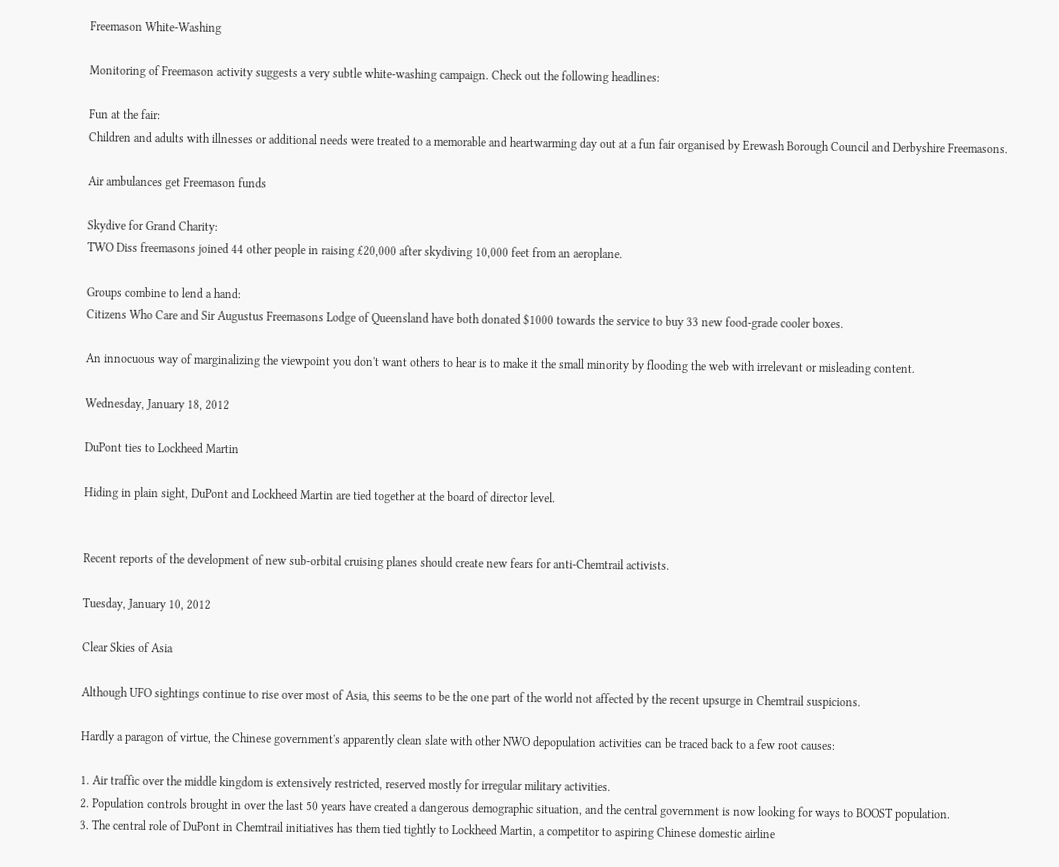Freemason White-Washing

Monitoring of Freemason activity suggests a very subtle white-washing campaign. Check out the following headlines:

Fun at the fair:
Children and adults with illnesses or additional needs were treated to a memorable and heartwarming day out at a fun fair organised by Erewash Borough Council and Derbyshire Freemasons.

Air ambulances get Freemason funds

Skydive for Grand Charity:
TWO Diss freemasons joined 44 other people in raising £20,000 after skydiving 10,000 feet from an aeroplane.

Groups combine to lend a hand:
Citizens Who Care and Sir Augustus Freemasons Lodge of Queensland have both donated $1000 towards the service to buy 33 new food-grade cooler boxes.

An innocuous way of marginalizing the viewpoint you don't want others to hear is to make it the small minority by flooding the web with irrelevant or misleading content.

Wednesday, January 18, 2012

DuPont ties to Lockheed Martin

Hiding in plain sight, DuPont and Lockheed Martin are tied together at the board of director level.


Recent reports of the development of new sub-orbital cruising planes should create new fears for anti-Chemtrail activists.

Tuesday, January 10, 2012

Clear Skies of Asia

Although UFO sightings continue to rise over most of Asia, this seems to be the one part of the world not affected by the recent upsurge in Chemtrail suspicions.

Hardly a paragon of virtue, the Chinese government's apparently clean slate with other NWO depopulation activities can be traced back to a few root causes:

1. Air traffic over the middle kingdom is extensively restricted, reserved mostly for irregular military activities.
2. Population controls brought in over the last 50 years have created a dangerous demographic situation, and the central government is now looking for ways to BOOST population.
3. The central role of DuPont in Chemtrail initiatives has them tied tightly to Lockheed Martin, a competitor to aspiring Chinese domestic airline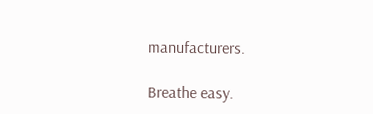manufacturers.

Breathe easy.